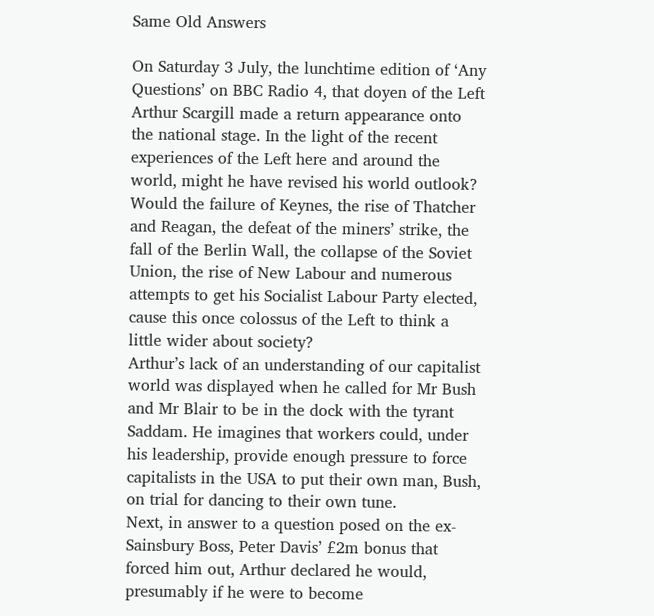Same Old Answers

On Saturday 3 July, the lunchtime edition of ‘Any Questions’ on BBC Radio 4, that doyen of the Left Arthur Scargill made a return appearance onto the national stage. In the light of the recent experiences of the Left here and around the world, might he have revised his world outlook? Would the failure of Keynes, the rise of Thatcher and Reagan, the defeat of the miners’ strike, the fall of the Berlin Wall, the collapse of the Soviet Union, the rise of New Labour and numerous attempts to get his Socialist Labour Party elected, cause this once colossus of the Left to think a little wider about society?
Arthur’s lack of an understanding of our capitalist world was displayed when he called for Mr Bush and Mr Blair to be in the dock with the tyrant Saddam. He imagines that workers could, under his leadership, provide enough pressure to force capitalists in the USA to put their own man, Bush, on trial for dancing to their own tune.
Next, in answer to a question posed on the ex-Sainsbury Boss, Peter Davis’ £2m bonus that forced him out, Arthur declared he would, presumably if he were to become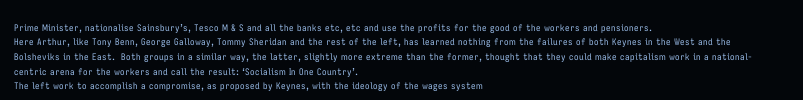Prime Minister, nationalise Sainsbury’s, Tesco M & S and all the banks etc, etc and use the profits for the good of the workers and pensioners.
Here Arthur, like Tony Benn, George Galloway, Tommy Sheridan and the rest of the left, has learned nothing from the failures of both Keynes in the West and the Bolsheviks in the East.  Both groups in a similar way, the latter, slightly more extreme than the former, thought that they could make capitalism work in a national-centric arena for the workers and call the result: ‘Socialism In One Country’.
The left work to accomplish a compromise, as proposed by Keynes, with the ideology of the wages system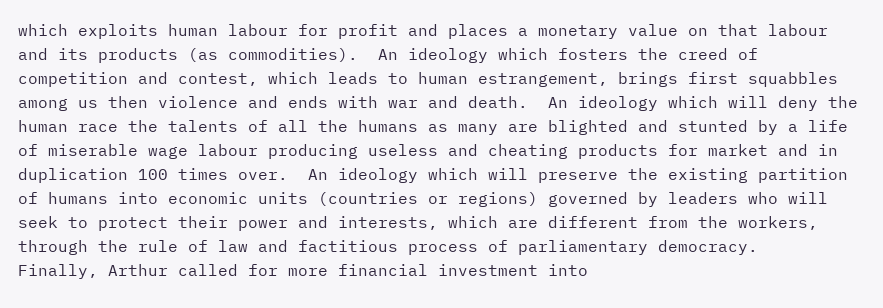which exploits human labour for profit and places a monetary value on that labour and its products (as commodities).  An ideology which fosters the creed of competition and contest, which leads to human estrangement, brings first squabbles among us then violence and ends with war and death.  An ideology which will deny the human race the talents of all the humans as many are blighted and stunted by a life of miserable wage labour producing useless and cheating products for market and in duplication 100 times over.  An ideology which will preserve the existing partition of humans into economic units (countries or regions) governed by leaders who will seek to protect their power and interests, which are different from the workers, through the rule of law and factitious process of parliamentary democracy.
Finally, Arthur called for more financial investment into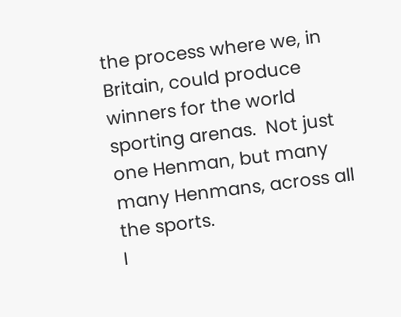the process where we, in Britain, could produce winners for the world sporting arenas.  Not just one Henman, but many many Henmans, across all the sports.
I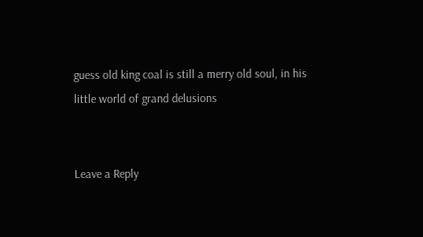guess old king coal is still a merry old soul, in his little world of grand delusions


Leave a Reply